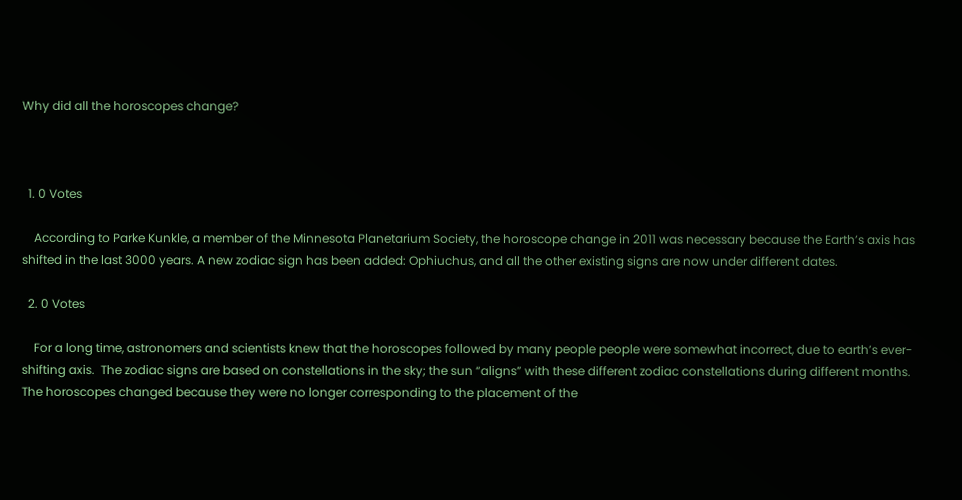Why did all the horoscopes change?



  1. 0 Votes

    According to Parke Kunkle, a member of the Minnesota Planetarium Society, the horoscope change in 2011 was necessary because the Earth’s axis has shifted in the last 3000 years. A new zodiac sign has been added: Ophiuchus, and all the other existing signs are now under different dates.

  2. 0 Votes

    For a long time, astronomers and scientists knew that the horoscopes followed by many people people were somewhat incorrect, due to earth’s ever-shifting axis.  The zodiac signs are based on constellations in the sky; the sun “aligns” with these different zodiac constellations during different months.  The horoscopes changed because they were no longer corresponding to the placement of the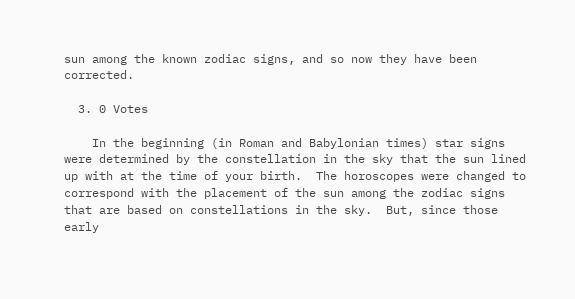sun among the known zodiac signs, and so now they have been corrected.

  3. 0 Votes

    In the beginning (in Roman and Babylonian times) star signs were determined by the constellation in the sky that the sun lined up with at the time of your birth.  The horoscopes were changed to correspond with the placement of the sun among the zodiac signs that are based on constellations in the sky.  But, since those early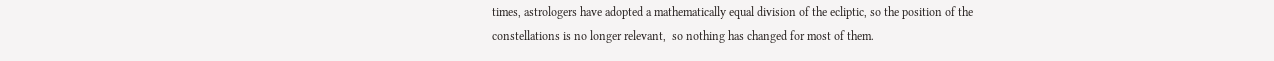times, astrologers have adopted a mathematically equal division of the ecliptic, so the position of the constellations is no longer relevant,  so nothing has changed for most of them.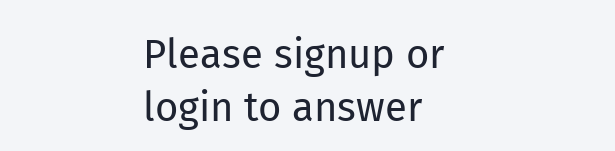Please signup or login to answer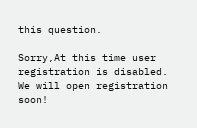this question.

Sorry,At this time user registration is disabled. We will open registration soon!